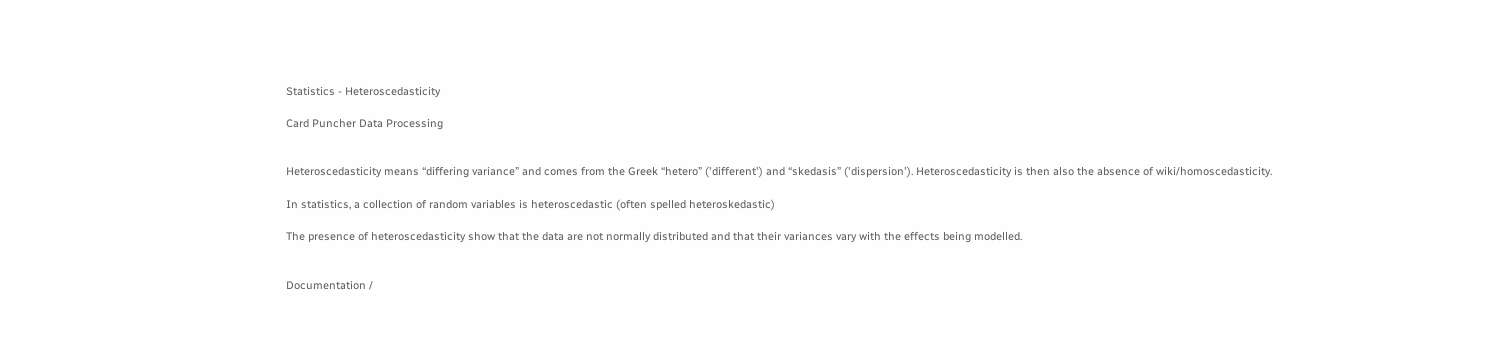Statistics - Heteroscedasticity

Card Puncher Data Processing


Heteroscedasticity means “differing variance” and comes from the Greek “hetero” ('different') and “skedasis” ('dispersion'). Heteroscedasticity is then also the absence of wiki/homoscedasticity.

In statistics, a collection of random variables is heteroscedastic (often spelled heteroskedastic)

The presence of heteroscedasticity show that the data are not normally distributed and that their variances vary with the effects being modelled.


Documentation /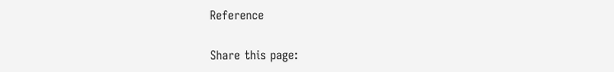Reference

Share this page: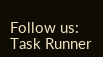Follow us:
Task Runner